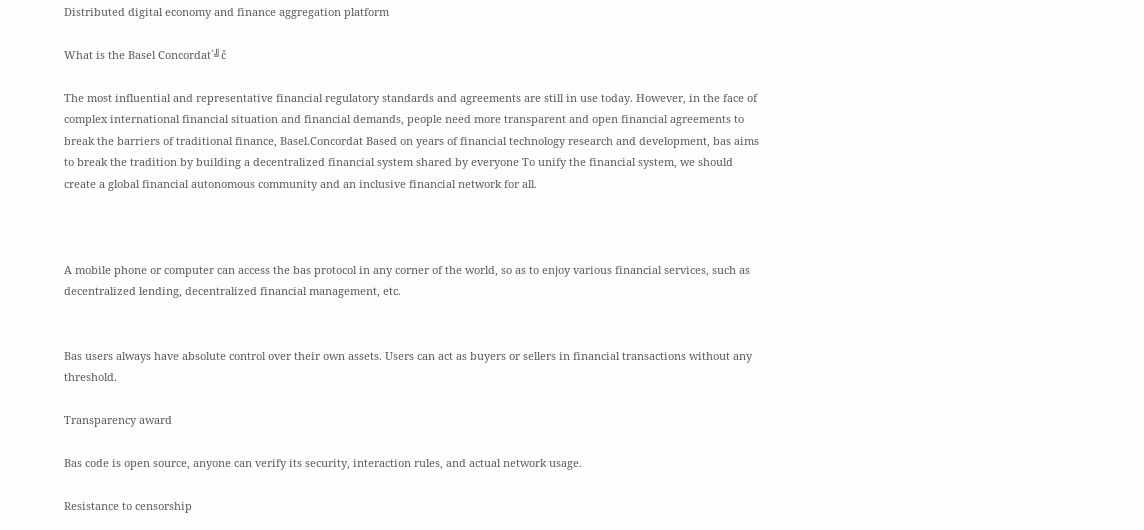Distributed digital economy and finance aggregation platform

What is the Basel Concordat´╝č

The most influential and representative financial regulatory standards and agreements are still in use today. However, in the face of complex international financial situation and financial demands, people need more transparent and open financial agreements to break the barriers of traditional finance, Basel.Concordat Based on years of financial technology research and development, bas aims to break the tradition by building a decentralized financial system shared by everyone To unify the financial system, we should create a global financial autonomous community and an inclusive financial network for all.



A mobile phone or computer can access the bas protocol in any corner of the world, so as to enjoy various financial services, such as decentralized lending, decentralized financial management, etc.


Bas users always have absolute control over their own assets. Users can act as buyers or sellers in financial transactions without any threshold.

Transparency award

Bas code is open source, anyone can verify its security, interaction rules, and actual network usage.

Resistance to censorship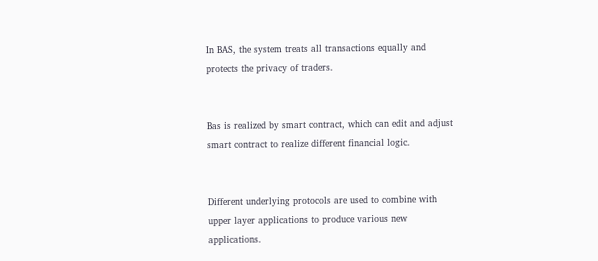In BAS, the system treats all transactions equally and protects the privacy of traders.


Bas is realized by smart contract, which can edit and adjust smart contract to realize different financial logic.


Different underlying protocols are used to combine with upper layer applications to produce various new applications.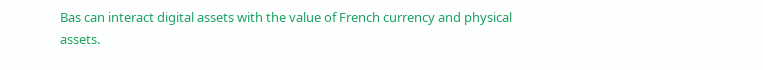Bas can interact digital assets with the value of French currency and physical assets.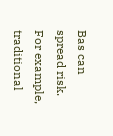Bas can spread risk. For example, traditional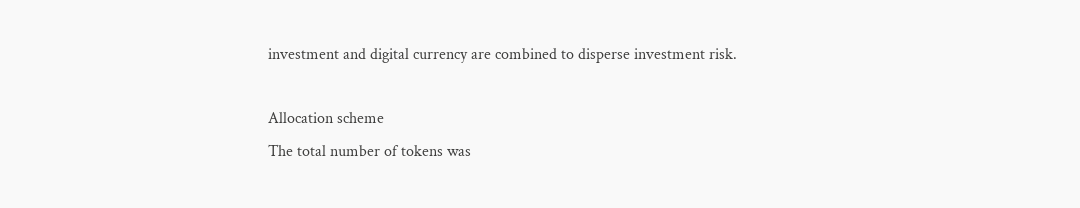investment and digital currency are combined to disperse investment risk.

Allocation scheme
The total number of tokens was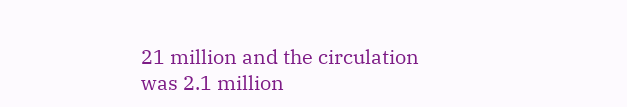21 million and the circulation was 2.1 million